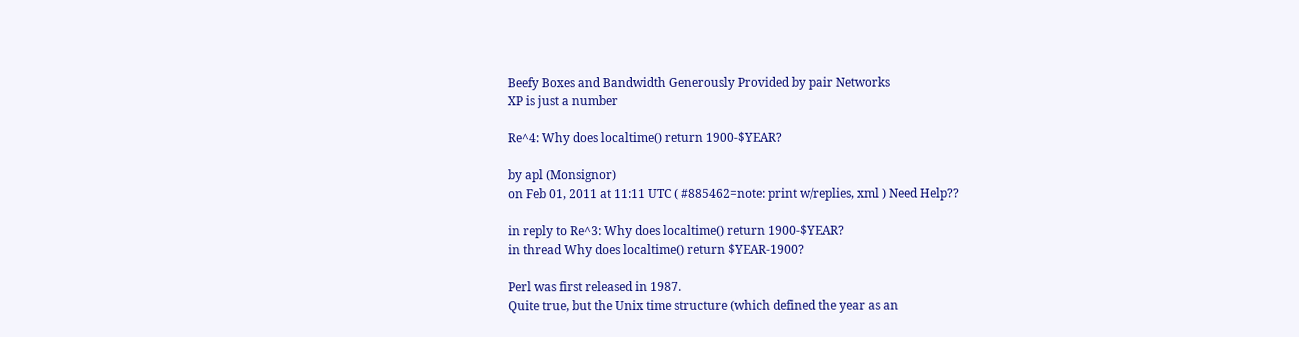Beefy Boxes and Bandwidth Generously Provided by pair Networks
XP is just a number

Re^4: Why does localtime() return 1900-$YEAR?

by apl (Monsignor)
on Feb 01, 2011 at 11:11 UTC ( #885462=note: print w/replies, xml ) Need Help??

in reply to Re^3: Why does localtime() return 1900-$YEAR?
in thread Why does localtime() return $YEAR-1900?

Perl was first released in 1987.
Quite true, but the Unix time structure (which defined the year as an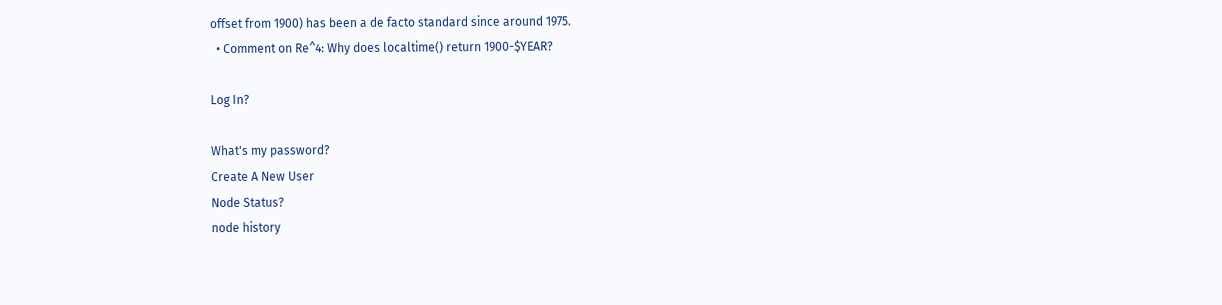offset from 1900) has been a de facto standard since around 1975.
  • Comment on Re^4: Why does localtime() return 1900-$YEAR?

Log In?

What's my password?
Create A New User
Node Status?
node history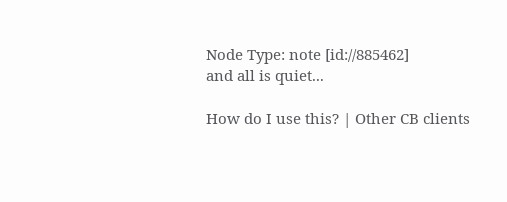Node Type: note [id://885462]
and all is quiet...

How do I use this? | Other CB clients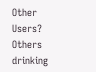Other Users?
Others drinking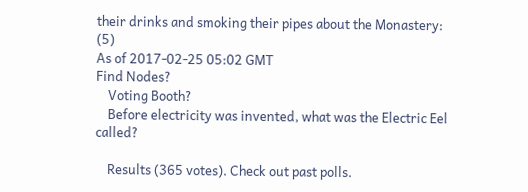their drinks and smoking their pipes about the Monastery: (5)
As of 2017-02-25 05:02 GMT
Find Nodes?
    Voting Booth?
    Before electricity was invented, what was the Electric Eel called?

    Results (365 votes). Check out past polls.